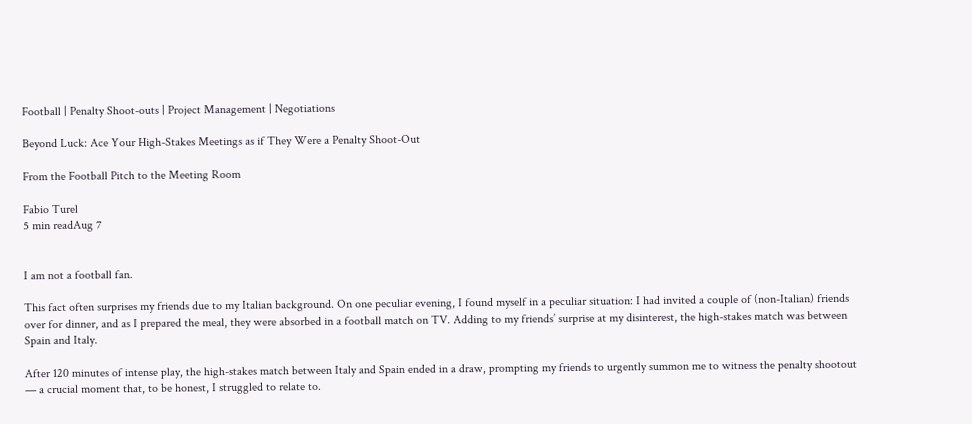Football | Penalty Shoot-outs | Project Management | Negotiations

Beyond Luck: Ace Your High-Stakes Meetings as if They Were a Penalty Shoot-Out

From the Football Pitch to the Meeting Room

Fabio Turel
5 min readAug 7


I am not a football fan.

This fact often surprises my friends due to my Italian background. On one peculiar evening, I found myself in a peculiar situation: I had invited a couple of (non-Italian) friends over for dinner, and as I prepared the meal, they were absorbed in a football match on TV. Adding to my friends’ surprise at my disinterest, the high-stakes match was between Spain and Italy.

After 120 minutes of intense play, the high-stakes match between Italy and Spain ended in a draw, prompting my friends to urgently summon me to witness the penalty shootout — a crucial moment that, to be honest, I struggled to relate to.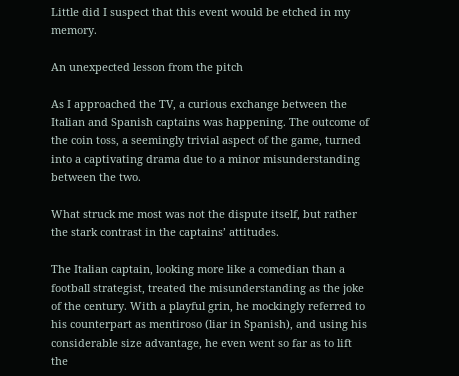Little did I suspect that this event would be etched in my memory.

An unexpected lesson from the pitch

As I approached the TV, a curious exchange between the Italian and Spanish captains was happening. The outcome of the coin toss, a seemingly trivial aspect of the game, turned into a captivating drama due to a minor misunderstanding between the two.

What struck me most was not the dispute itself, but rather the stark contrast in the captains’ attitudes.

The Italian captain, looking more like a comedian than a football strategist, treated the misunderstanding as the joke of the century. With a playful grin, he mockingly referred to his counterpart as mentiroso (liar in Spanish), and using his considerable size advantage, he even went so far as to lift the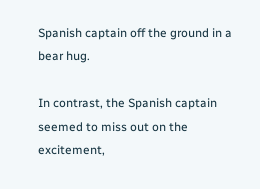Spanish captain off the ground in a bear hug.

In contrast, the Spanish captain seemed to miss out on the excitement,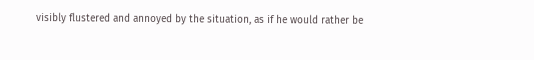visibly flustered and annoyed by the situation, as if he would rather be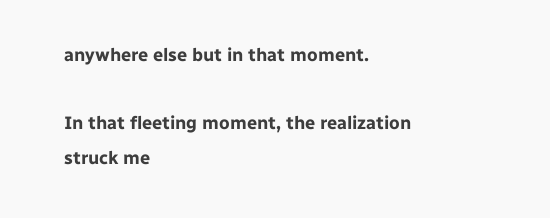anywhere else but in that moment.

In that fleeting moment, the realization struck me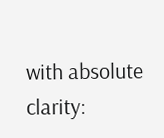with absolute clarity: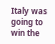Italy was going to win the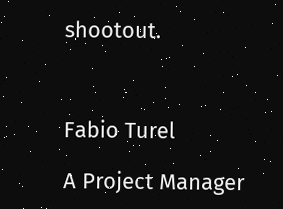shootout.



Fabio Turel

A Project Manager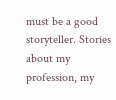must be a good storyteller. Stories about my profession, my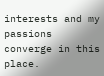interests and my passions converge in this place.